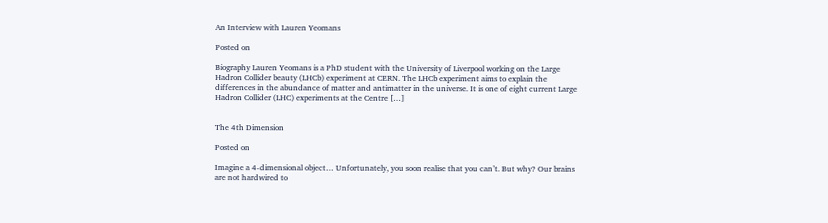An Interview with Lauren Yeomans

Posted on

Biography Lauren Yeomans is a PhD student with the University of Liverpool working on the Large Hadron Collider beauty (LHCb) experiment at CERN. The LHCb experiment aims to explain the differences in the abundance of matter and antimatter in the universe. It is one of eight current Large Hadron Collider (LHC) experiments at the Centre […]


The 4th Dimension

Posted on

Imagine a 4-dimensional object… Unfortunately, you soon realise that you can’t. But why? Our brains are not hardwired to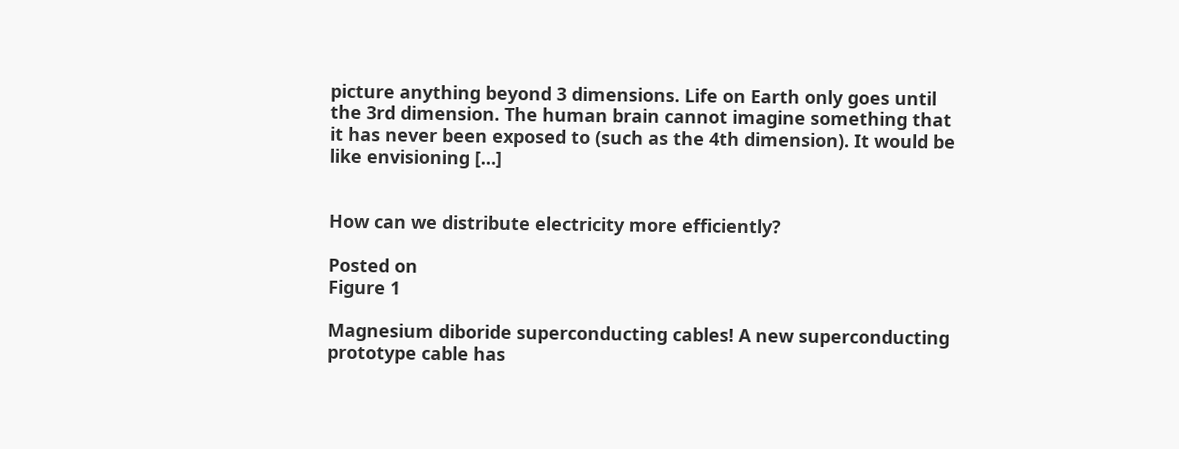picture anything beyond 3 dimensions. Life on Earth only goes until the 3rd dimension. The human brain cannot imagine something that it has never been exposed to (such as the 4th dimension). It would be like envisioning […]


How can we distribute electricity more efficiently?

Posted on
Figure 1

Magnesium diboride superconducting cables! A new superconducting prototype cable has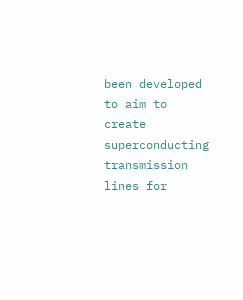been developed to aim to create superconducting transmission lines for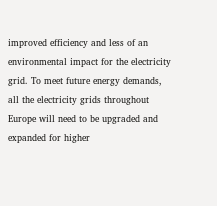improved efficiency and less of an environmental impact for the electricity grid. To meet future energy demands, all the electricity grids throughout Europe will need to be upgraded and expanded for higher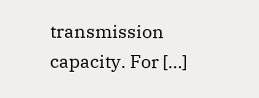transmission capacity. For […]